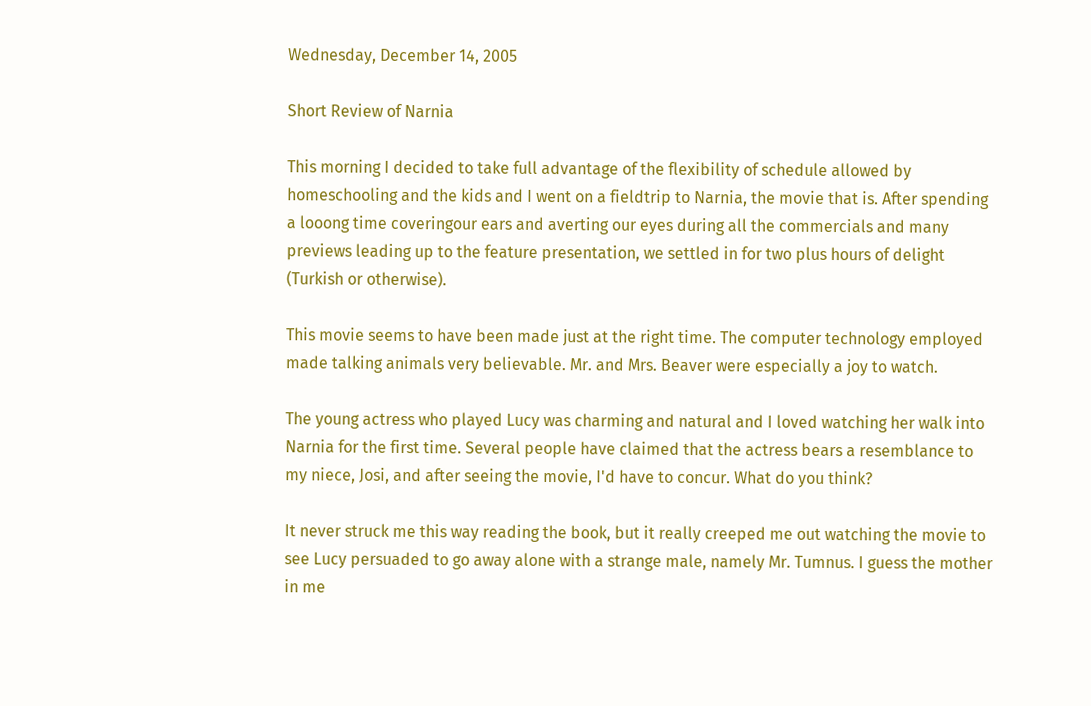Wednesday, December 14, 2005

Short Review of Narnia

This morning I decided to take full advantage of the flexibility of schedule allowed by homeschooling and the kids and I went on a fieldtrip to Narnia, the movie that is. After spending a looong time coveringour ears and averting our eyes during all the commercials and many previews leading up to the feature presentation, we settled in for two plus hours of delight (Turkish or otherwise).

This movie seems to have been made just at the right time. The computer technology employed made talking animals very believable. Mr. and Mrs. Beaver were especially a joy to watch.

The young actress who played Lucy was charming and natural and I loved watching her walk into Narnia for the first time. Several people have claimed that the actress bears a resemblance to my niece, Josi, and after seeing the movie, I'd have to concur. What do you think?

It never struck me this way reading the book, but it really creeped me out watching the movie to see Lucy persuaded to go away alone with a strange male, namely Mr. Tumnus. I guess the mother in me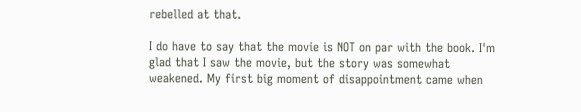rebelled at that.

I do have to say that the movie is NOT on par with the book. I'm glad that I saw the movie, but the story was somewhat weakened. My first big moment of disappointment came when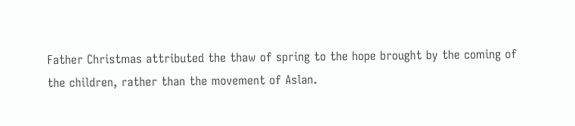Father Christmas attributed the thaw of spring to the hope brought by the coming of the children, rather than the movement of Aslan.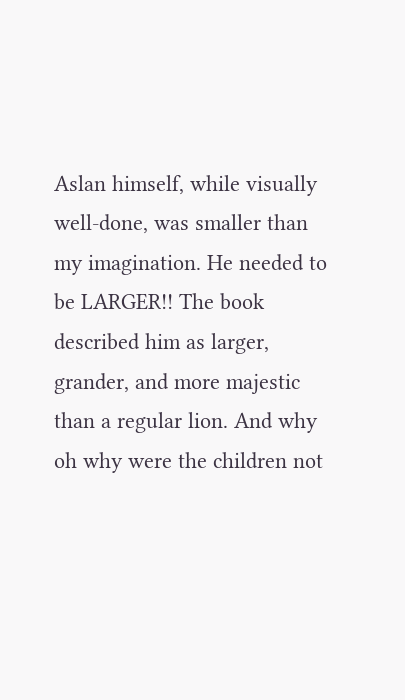Aslan himself, while visually well-done, was smaller than my imagination. He needed to be LARGER!! The book described him as larger, grander, and more majestic than a regular lion. And why oh why were the children not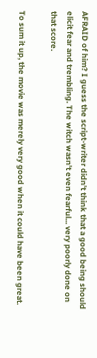AFRAID of him? I guess the script-writer didn't think that a good being should elicit fear and trembling. The witch wasn't even fearful... very poorly done on
that score.

To sum it up, the movie was merely very good when it could have been great.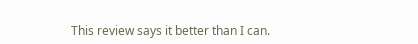This review says it better than I can.